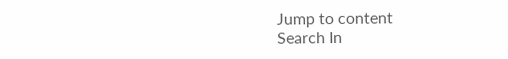Jump to content
Search In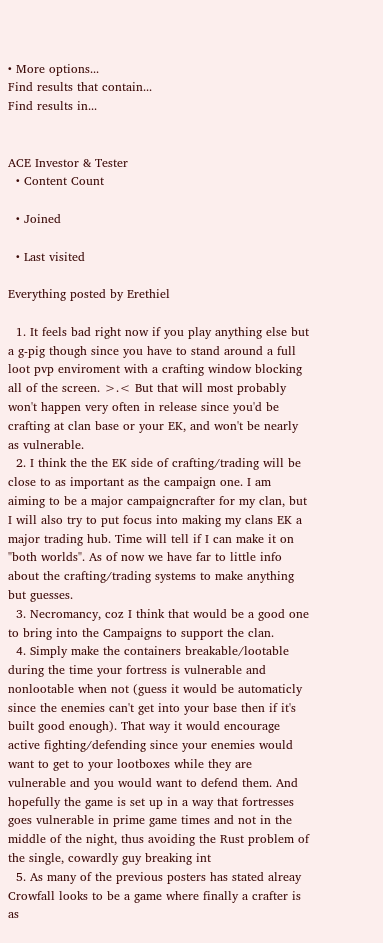• More options...
Find results that contain...
Find results in...


ACE Investor & Tester
  • Content Count

  • Joined

  • Last visited

Everything posted by Erethiel

  1. It feels bad right now if you play anything else but a g-pig though since you have to stand around a full loot pvp enviroment with a crafting window blocking all of the screen. >.< But that will most probably won't happen very often in release since you'd be crafting at clan base or your EK, and won't be nearly as vulnerable.
  2. I think the the EK side of crafting/trading will be close to as important as the campaign one. I am aiming to be a major campaigncrafter for my clan, but I will also try to put focus into making my clans EK a major trading hub. Time will tell if I can make it on "both worlds". As of now we have far to little info about the crafting/trading systems to make anything but guesses.
  3. Necromancy, coz I think that would be a good one to bring into the Campaigns to support the clan.
  4. Simply make the containers breakable/lootable during the time your fortress is vulnerable and nonlootable when not (guess it would be automaticly since the enemies can't get into your base then if it's built good enough). That way it would encourage active fighting/defending since your enemies would want to get to your lootboxes while they are vulnerable and you would want to defend them. And hopefully the game is set up in a way that fortresses goes vulnerable in prime game times and not in the middle of the night, thus avoiding the Rust problem of the single, cowardly guy breaking int
  5. As many of the previous posters has stated alreay Crowfall looks to be a game where finally a crafter is as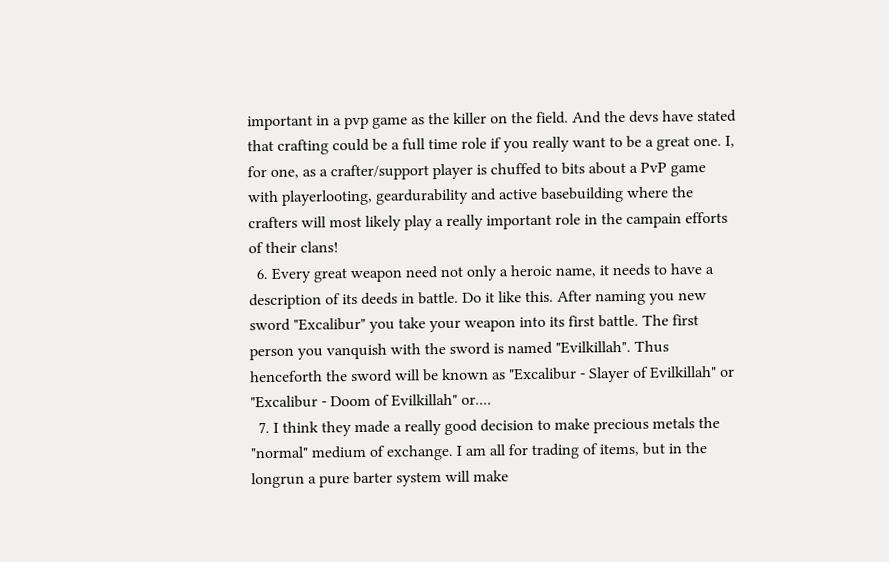important in a pvp game as the killer on the field. And the devs have stated that crafting could be a full time role if you really want to be a great one. I, for one, as a crafter/support player is chuffed to bits about a PvP game with playerlooting, geardurability and active basebuilding where the crafters will most likely play a really important role in the campain efforts of their clans!
  6. Every great weapon need not only a heroic name, it needs to have a description of its deeds in battle. Do it like this. After naming you new sword "Excalibur" you take your weapon into its first battle. The first person you vanquish with the sword is named "Evilkillah". Thus henceforth the sword will be known as "Excalibur - Slayer of Evilkillah" or "Excalibur - Doom of Evilkillah" or....
  7. I think they made a really good decision to make precious metals the "normal" medium of exchange. I am all for trading of items, but in the longrun a pure barter system will make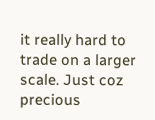it really hard to trade on a larger scale. Just coz precious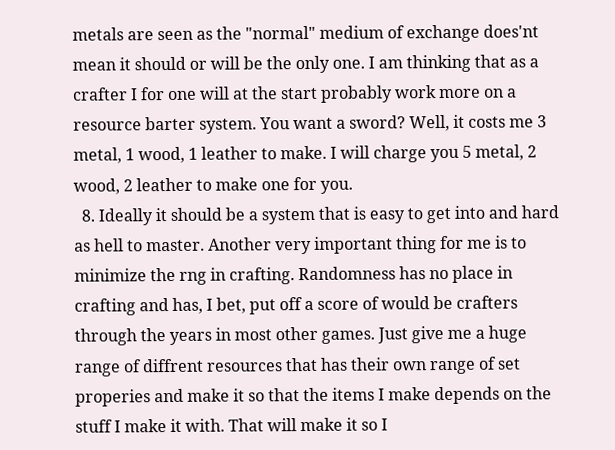metals are seen as the "normal" medium of exchange does'nt mean it should or will be the only one. I am thinking that as a crafter I for one will at the start probably work more on a resource barter system. You want a sword? Well, it costs me 3 metal, 1 wood, 1 leather to make. I will charge you 5 metal, 2 wood, 2 leather to make one for you.
  8. Ideally it should be a system that is easy to get into and hard as hell to master. Another very important thing for me is to minimize the rng in crafting. Randomness has no place in crafting and has, I bet, put off a score of would be crafters through the years in most other games. Just give me a huge range of diffrent resources that has their own range of set properies and make it so that the items I make depends on the stuff I make it with. That will make it so I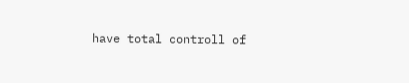have total controll of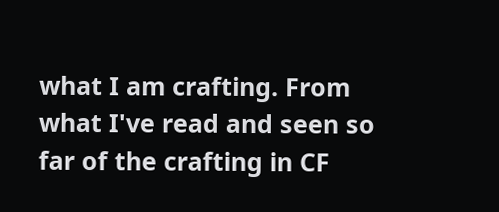what I am crafting. From what I've read and seen so far of the crafting in CF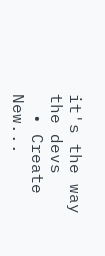it's the way the devs
  • Create New...